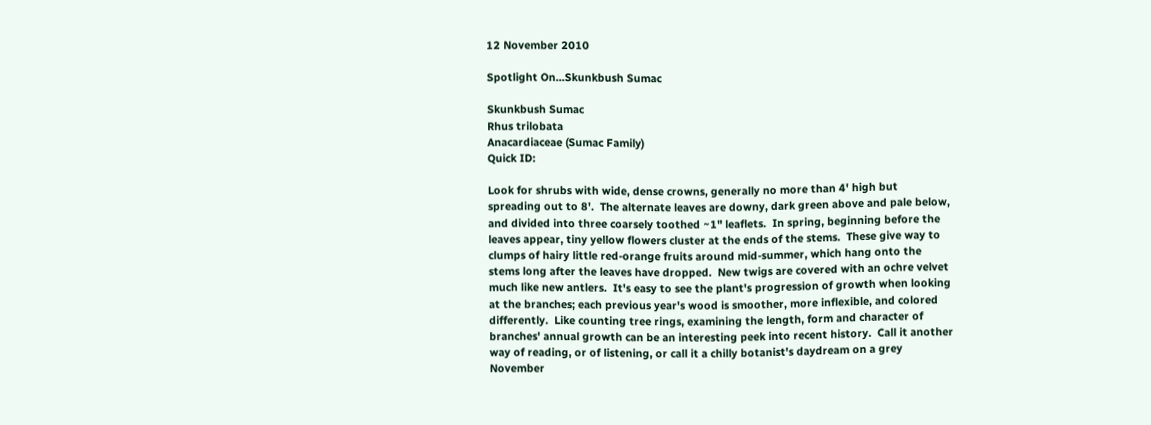12 November 2010

Spotlight On...Skunkbush Sumac

Skunkbush Sumac
Rhus trilobata
Anacardiaceae (Sumac Family)
Quick ID:

Look for shrubs with wide, dense crowns, generally no more than 4' high but spreading out to 8'.  The alternate leaves are downy, dark green above and pale below, and divided into three coarsely toothed ~1" leaflets.  In spring, beginning before the leaves appear, tiny yellow flowers cluster at the ends of the stems.  These give way to clumps of hairy little red-orange fruits around mid-summer, which hang onto the stems long after the leaves have dropped.  New twigs are covered with an ochre velvet much like new antlers.  It's easy to see the plant's progression of growth when looking at the branches; each previous year's wood is smoother, more inflexible, and colored differently.  Like counting tree rings, examining the length, form and character of branches' annual growth can be an interesting peek into recent history.  Call it another way of reading, or of listening, or call it a chilly botanist's daydream on a grey November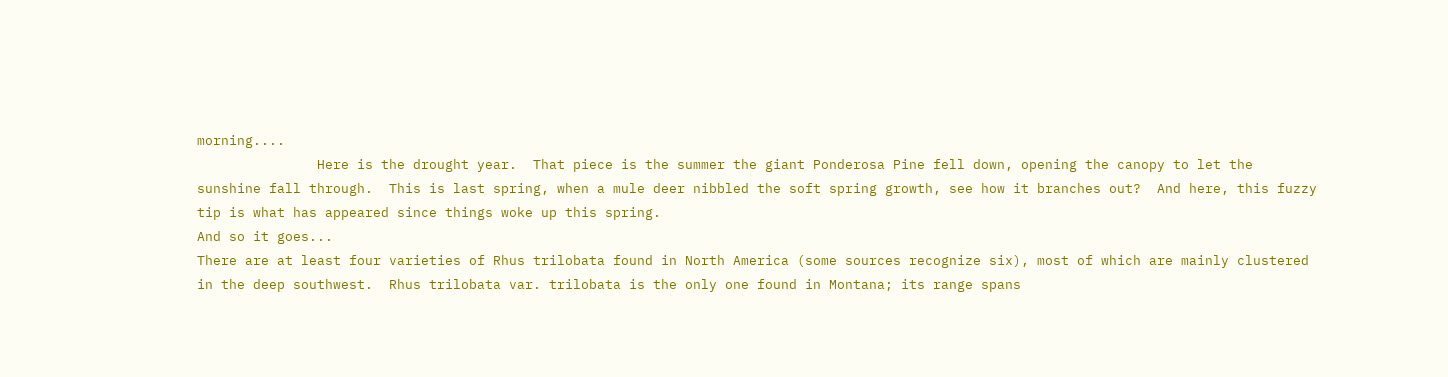morning....
               Here is the drought year.  That piece is the summer the giant Ponderosa Pine fell down, opening the canopy to let the sunshine fall through.  This is last spring, when a mule deer nibbled the soft spring growth, see how it branches out?  And here, this fuzzy tip is what has appeared since things woke up this spring.
And so it goes...
There are at least four varieties of Rhus trilobata found in North America (some sources recognize six), most of which are mainly clustered in the deep southwest.  Rhus trilobata var. trilobata is the only one found in Montana; its range spans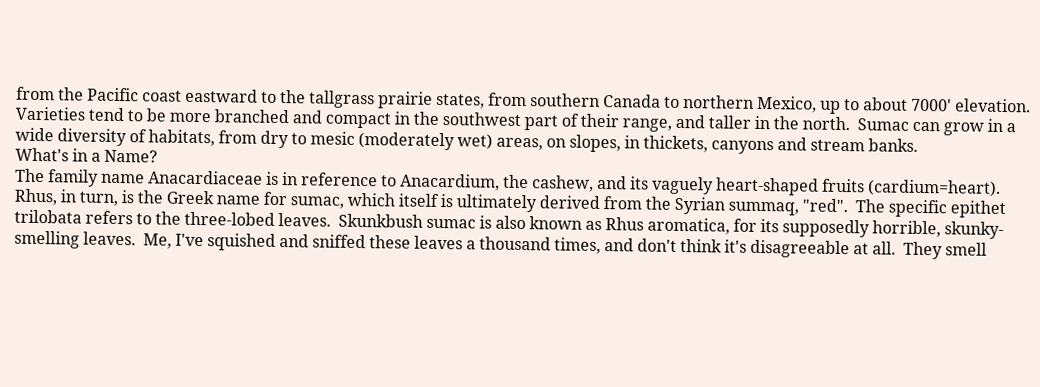from the Pacific coast eastward to the tallgrass prairie states, from southern Canada to northern Mexico, up to about 7000' elevation.  Varieties tend to be more branched and compact in the southwest part of their range, and taller in the north.  Sumac can grow in a wide diversity of habitats, from dry to mesic (moderately wet) areas, on slopes, in thickets, canyons and stream banks.
What's in a Name?
The family name Anacardiaceae is in reference to Anacardium, the cashew, and its vaguely heart-shaped fruits (cardium=heart).  Rhus, in turn, is the Greek name for sumac, which itself is ultimately derived from the Syrian summaq, "red".  The specific epithet trilobata refers to the three-lobed leaves.  Skunkbush sumac is also known as Rhus aromatica, for its supposedly horrible, skunky-smelling leaves.  Me, I've squished and sniffed these leaves a thousand times, and don't think it's disagreeable at all.  They smell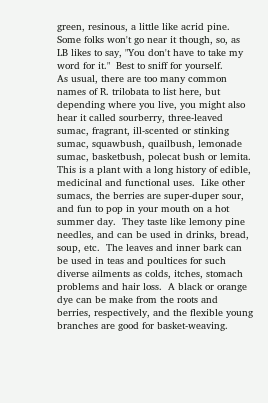green, resinous, a little like acrid pine.  Some folks won't go near it though, so, as LB likes to say, "You don't have to take my word for it."  Best to sniff for yourself.
As usual, there are too many common names of R. trilobata to list here, but depending where you live, you might also hear it called sourberry, three-leaved sumac, fragrant, ill-scented or stinking sumac, squawbush, quailbush, lemonade sumac, basketbush, polecat bush or lemita.
This is a plant with a long history of edible, medicinal and functional uses.  Like other sumacs, the berries are super-duper sour, and fun to pop in your mouth on a hot summer day.  They taste like lemony pine needles, and can be used in drinks, bread, soup, etc.  The leaves and inner bark can be used in teas and poultices for such diverse ailments as colds, itches, stomach problems and hair loss.  A black or orange dye can be make from the roots and berries, respectively, and the flexible young branches are good for basket-weaving.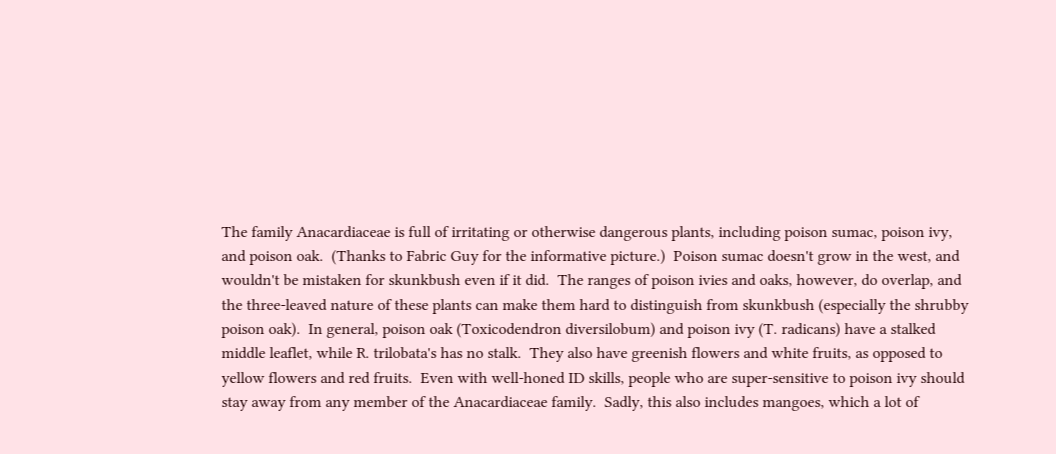The family Anacardiaceae is full of irritating or otherwise dangerous plants, including poison sumac, poison ivy, and poison oak.  (Thanks to Fabric Guy for the informative picture.)  Poison sumac doesn't grow in the west, and wouldn't be mistaken for skunkbush even if it did.  The ranges of poison ivies and oaks, however, do overlap, and the three-leaved nature of these plants can make them hard to distinguish from skunkbush (especially the shrubby poison oak).  In general, poison oak (Toxicodendron diversilobum) and poison ivy (T. radicans) have a stalked middle leaflet, while R. trilobata's has no stalk.  They also have greenish flowers and white fruits, as opposed to yellow flowers and red fruits.  Even with well-honed ID skills, people who are super-sensitive to poison ivy should stay away from any member of the Anacardiaceae family.  Sadly, this also includes mangoes, which a lot of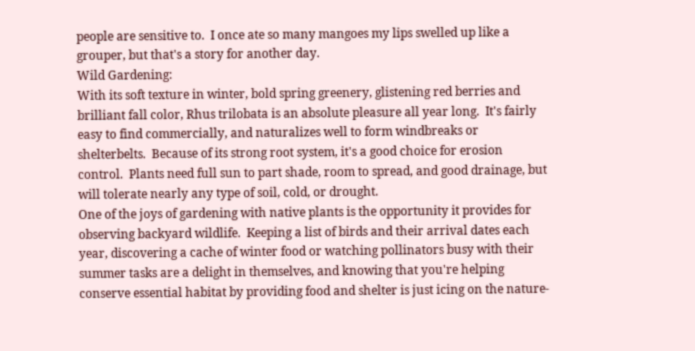people are sensitive to.  I once ate so many mangoes my lips swelled up like a grouper, but that's a story for another day.
Wild Gardening:
With its soft texture in winter, bold spring greenery, glistening red berries and brilliant fall color, Rhus trilobata is an absolute pleasure all year long.  It's fairly easy to find commercially, and naturalizes well to form windbreaks or shelterbelts.  Because of its strong root system, it's a good choice for erosion control.  Plants need full sun to part shade, room to spread, and good drainage, but will tolerate nearly any type of soil, cold, or drought.
One of the joys of gardening with native plants is the opportunity it provides for observing backyard wildlife.  Keeping a list of birds and their arrival dates each year, discovering a cache of winter food or watching pollinators busy with their summer tasks are a delight in themselves, and knowing that you're helping conserve essential habitat by providing food and shelter is just icing on the nature-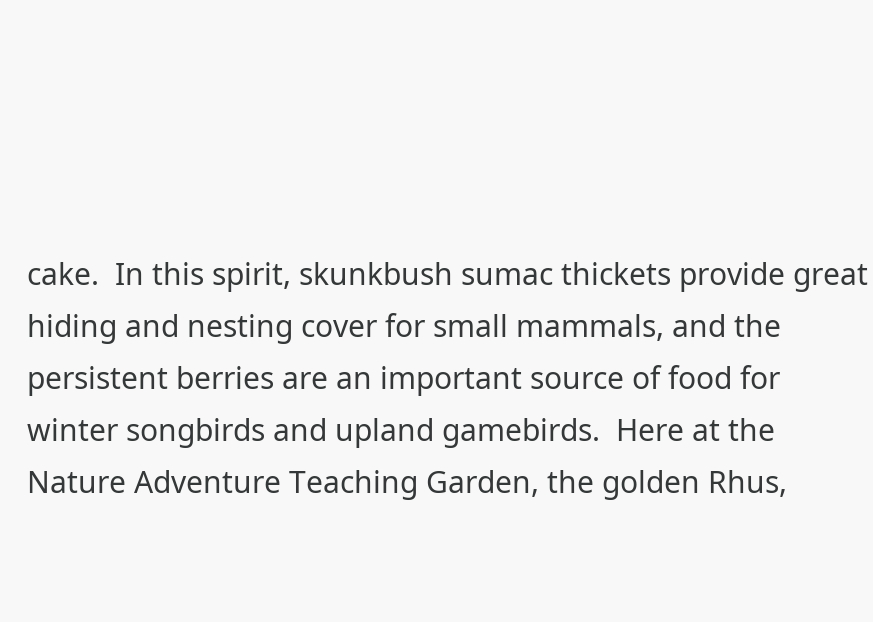cake.  In this spirit, skunkbush sumac thickets provide great hiding and nesting cover for small mammals, and the persistent berries are an important source of food for winter songbirds and upland gamebirds.  Here at the Nature Adventure Teaching Garden, the golden Rhus,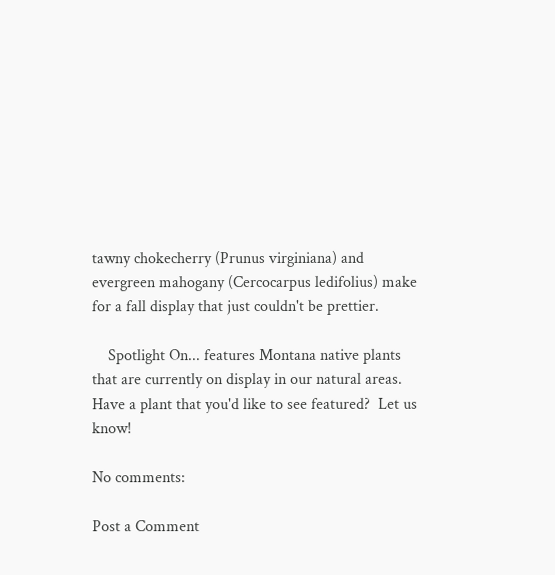tawny chokecherry (Prunus virginiana) and evergreen mahogany (Cercocarpus ledifolius) make for a fall display that just couldn't be prettier.

    Spotlight On... features Montana native plants that are currently on display in our natural areas.  Have a plant that you'd like to see featured?  Let us know!

No comments:

Post a Comment